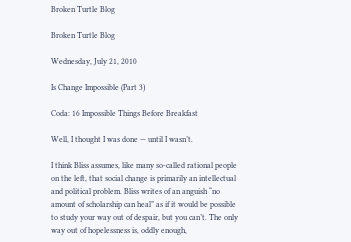Broken Turtle Blog

Broken Turtle Blog

Wednesday, July 21, 2010

Is Change Impossible (Part 3)

Coda: 16 Impossible Things Before Breakfast

Well, I thought I was done — until I wasn’t.

I think Bliss assumes, like many so-called rational people on the left, that social change is primarily an intellectual and political problem. Bliss writes of an anguish “no amount of scholarship can heal” as if it would be possible to study your way out of despair, but you can’t. The only way out of hopelessness is, oddly enough,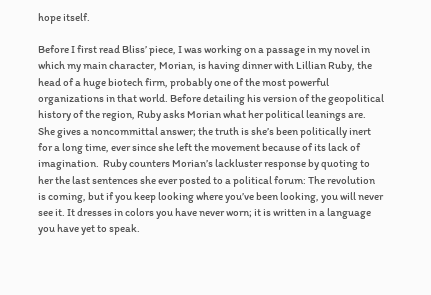hope itself.

Before I first read Bliss’ piece, I was working on a passage in my novel in which my main character, Morian, is having dinner with Lillian Ruby, the head of a huge biotech firm, probably one of the most powerful organizations in that world. Before detailing his version of the geopolitical history of the region, Ruby asks Morian what her political leanings are. She gives a noncommittal answer; the truth is she’s been politically inert for a long time, ever since she left the movement because of its lack of imagination.  Ruby counters Morian’s lackluster response by quoting to her the last sentences she ever posted to a political forum: The revolution is coming, but if you keep looking where you’ve been looking, you will never see it. It dresses in colors you have never worn; it is written in a language you have yet to speak.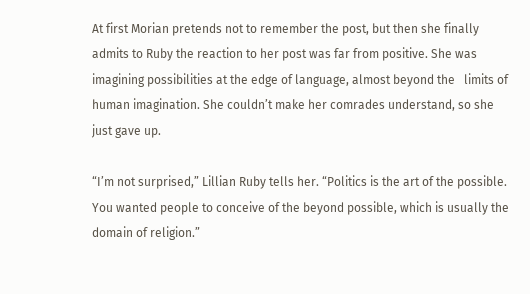At first Morian pretends not to remember the post, but then she finally admits to Ruby the reaction to her post was far from positive. She was imagining possibilities at the edge of language, almost beyond the   limits of human imagination. She couldn’t make her comrades understand, so she just gave up.

“I’m not surprised,” Lillian Ruby tells her. “Politics is the art of the possible. You wanted people to conceive of the beyond possible, which is usually the domain of religion.”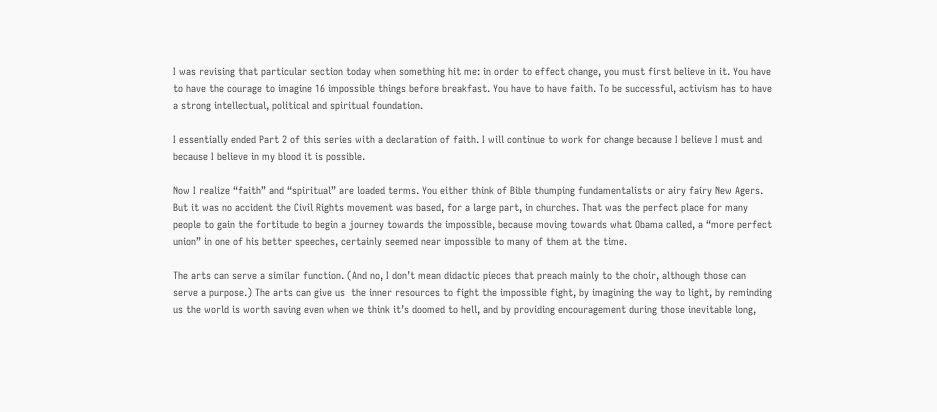I was revising that particular section today when something hit me: in order to effect change, you must first believe in it. You have to have the courage to imagine 16 impossible things before breakfast. You have to have faith. To be successful, activism has to have a strong intellectual, political and spiritual foundation.

I essentially ended Part 2 of this series with a declaration of faith. I will continue to work for change because I believe I must and because I believe in my blood it is possible.

Now I realize “faith” and “spiritual” are loaded terms. You either think of Bible thumping fundamentalists or airy fairy New Agers. But it was no accident the Civil Rights movement was based, for a large part, in churches. That was the perfect place for many people to gain the fortitude to begin a journey towards the impossible, because moving towards what Obama called, a “more perfect union” in one of his better speeches, certainly seemed near impossible to many of them at the time.

The arts can serve a similar function. (And no, I don’t mean didactic pieces that preach mainly to the choir, although those can serve a purpose.) The arts can give us  the inner resources to fight the impossible fight, by imagining the way to light, by reminding us the world is worth saving even when we think it’s doomed to hell, and by providing encouragement during those inevitable long,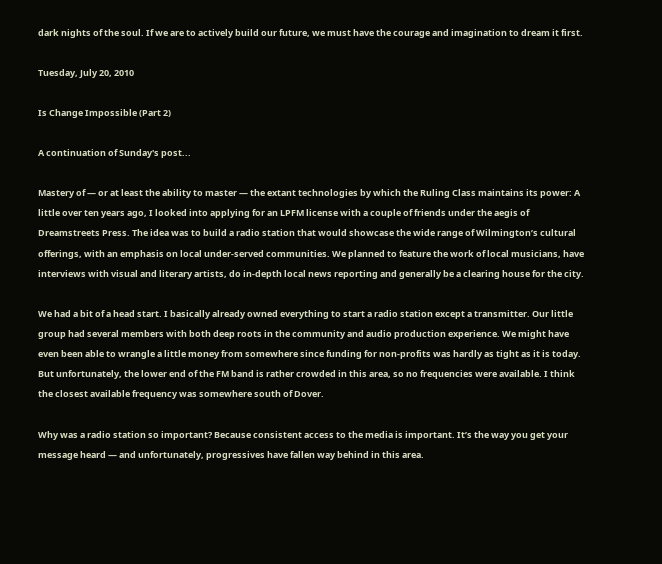dark nights of the soul. If we are to actively build our future, we must have the courage and imagination to dream it first.

Tuesday, July 20, 2010

Is Change Impossible (Part 2)

A continuation of Sunday's post...

Mastery of — or at least the ability to master — the extant technologies by which the Ruling Class maintains its power: A little over ten years ago, I looked into applying for an LPFM license with a couple of friends under the aegis of Dreamstreets Press. The idea was to build a radio station that would showcase the wide range of Wilmington’s cultural offerings, with an emphasis on local under-served communities. We planned to feature the work of local musicians, have interviews with visual and literary artists, do in-depth local news reporting and generally be a clearing house for the city.

We had a bit of a head start. I basically already owned everything to start a radio station except a transmitter. Our little group had several members with both deep roots in the community and audio production experience. We might have even been able to wrangle a little money from somewhere since funding for non-profits was hardly as tight as it is today. But unfortunately, the lower end of the FM band is rather crowded in this area, so no frequencies were available. I think the closest available frequency was somewhere south of Dover.

Why was a radio station so important? Because consistent access to the media is important. It’s the way you get your message heard — and unfortunately, progressives have fallen way behind in this area.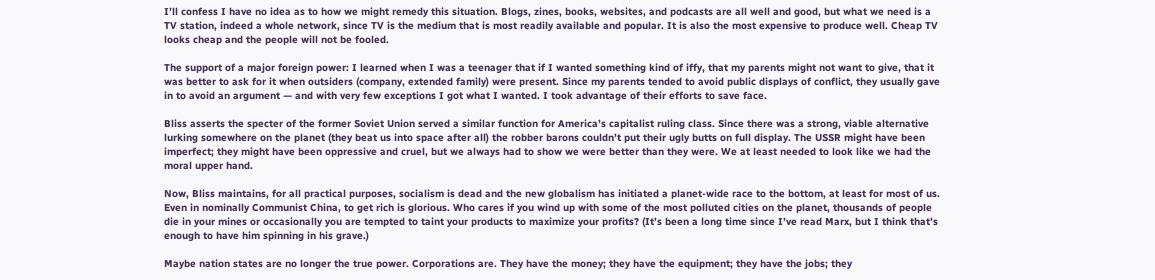I’ll confess I have no idea as to how we might remedy this situation. Blogs, zines, books, websites, and podcasts are all well and good, but what we need is a TV station, indeed a whole network, since TV is the medium that is most readily available and popular. It is also the most expensive to produce well. Cheap TV looks cheap and the people will not be fooled.

The support of a major foreign power: I learned when I was a teenager that if I wanted something kind of iffy, that my parents might not want to give, that it was better to ask for it when outsiders (company, extended family) were present. Since my parents tended to avoid public displays of conflict, they usually gave in to avoid an argument — and with very few exceptions I got what I wanted. I took advantage of their efforts to save face.

Bliss asserts the specter of the former Soviet Union served a similar function for America’s capitalist ruling class. Since there was a strong, viable alternative lurking somewhere on the planet (they beat us into space after all) the robber barons couldn’t put their ugly butts on full display. The USSR might have been imperfect; they might have been oppressive and cruel, but we always had to show we were better than they were. We at least needed to look like we had the moral upper hand.

Now, Bliss maintains, for all practical purposes, socialism is dead and the new globalism has initiated a planet-wide race to the bottom, at least for most of us. Even in nominally Communist China, to get rich is glorious. Who cares if you wind up with some of the most polluted cities on the planet, thousands of people die in your mines or occasionally you are tempted to taint your products to maximize your profits? (It’s been a long time since I’ve read Marx, but I think that’s enough to have him spinning in his grave.)

Maybe nation states are no longer the true power. Corporations are. They have the money; they have the equipment; they have the jobs; they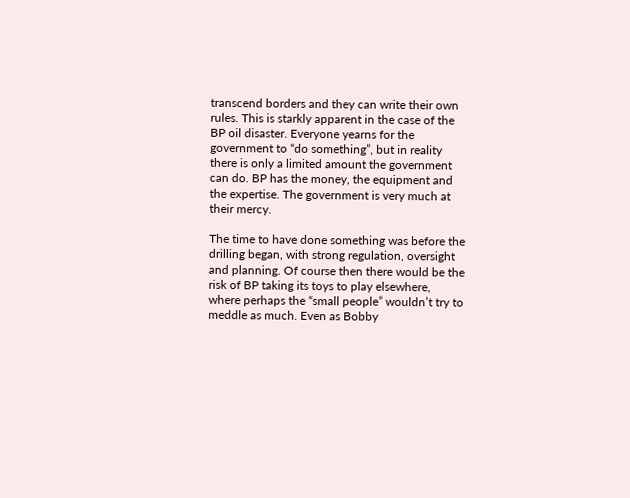transcend borders and they can write their own rules. This is starkly apparent in the case of the BP oil disaster. Everyone yearns for the government to “do something”, but in reality there is only a limited amount the government can do. BP has the money, the equipment and the expertise. The government is very much at their mercy.

The time to have done something was before the drilling began, with strong regulation, oversight and planning. Of course then there would be the risk of BP taking its toys to play elsewhere, where perhaps the “small people” wouldn’t try to meddle as much. Even as Bobby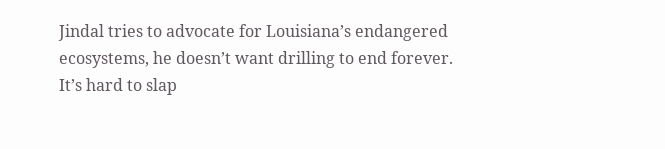Jindal tries to advocate for Louisiana’s endangered ecosystems, he doesn’t want drilling to end forever. It’s hard to slap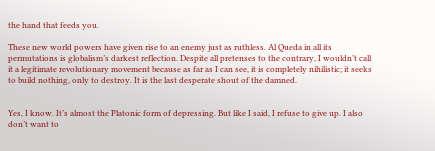the hand that feeds you.

These new world powers have given rise to an enemy just as ruthless. Al Queda in all its permutations is globalism’s darkest reflection. Despite all pretenses to the contrary, I wouldn’t call it a legitimate revolutionary movement because as far as I can see, it is completely nihilistic; it seeks to build nothing, only to destroy. It is the last desperate shout of the damned.


Yes, I know. It’s almost the Platonic form of depressing. But like I said, I refuse to give up. I also don’t want to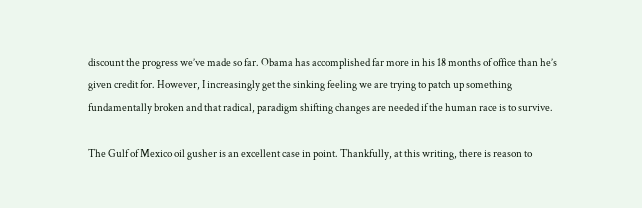discount the progress we’ve made so far. Obama has accomplished far more in his 18 months of office than he’s given credit for. However, I increasingly get the sinking feeling we are trying to patch up something fundamentally broken and that radical, paradigm shifting changes are needed if the human race is to survive.

The Gulf of Mexico oil gusher is an excellent case in point. Thankfully, at this writing, there is reason to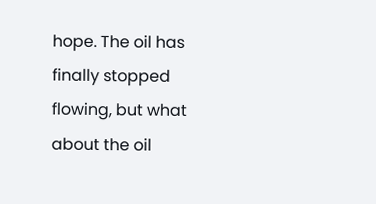hope. The oil has finally stopped flowing, but what about the oil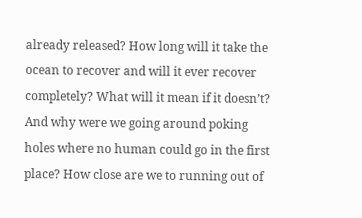already released? How long will it take the ocean to recover and will it ever recover completely? What will it mean if it doesn’t? And why were we going around poking holes where no human could go in the first place? How close are we to running out of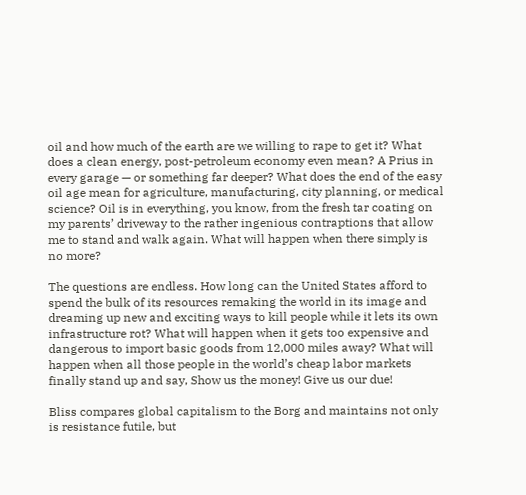oil and how much of the earth are we willing to rape to get it? What does a clean energy, post-petroleum economy even mean? A Prius in every garage — or something far deeper? What does the end of the easy oil age mean for agriculture, manufacturing, city planning, or medical science? Oil is in everything, you know, from the fresh tar coating on my parents’ driveway to the rather ingenious contraptions that allow me to stand and walk again. What will happen when there simply is no more?

The questions are endless. How long can the United States afford to spend the bulk of its resources remaking the world in its image and dreaming up new and exciting ways to kill people while it lets its own infrastructure rot? What will happen when it gets too expensive and dangerous to import basic goods from 12,000 miles away? What will happen when all those people in the world’s cheap labor markets finally stand up and say, Show us the money! Give us our due!

Bliss compares global capitalism to the Borg and maintains not only is resistance futile, but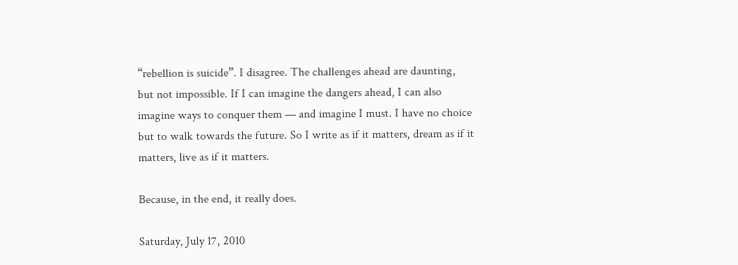“rebellion is suicide”. I disagree. The challenges ahead are daunting, but not impossible. If I can imagine the dangers ahead, I can also imagine ways to conquer them — and imagine I must. I have no choice but to walk towards the future. So I write as if it matters, dream as if it matters, live as if it matters.

Because, in the end, it really does.

Saturday, July 17, 2010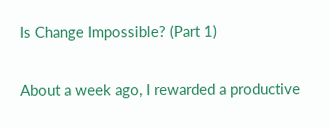Is Change Impossible? (Part 1)

About a week ago, I rewarded a productive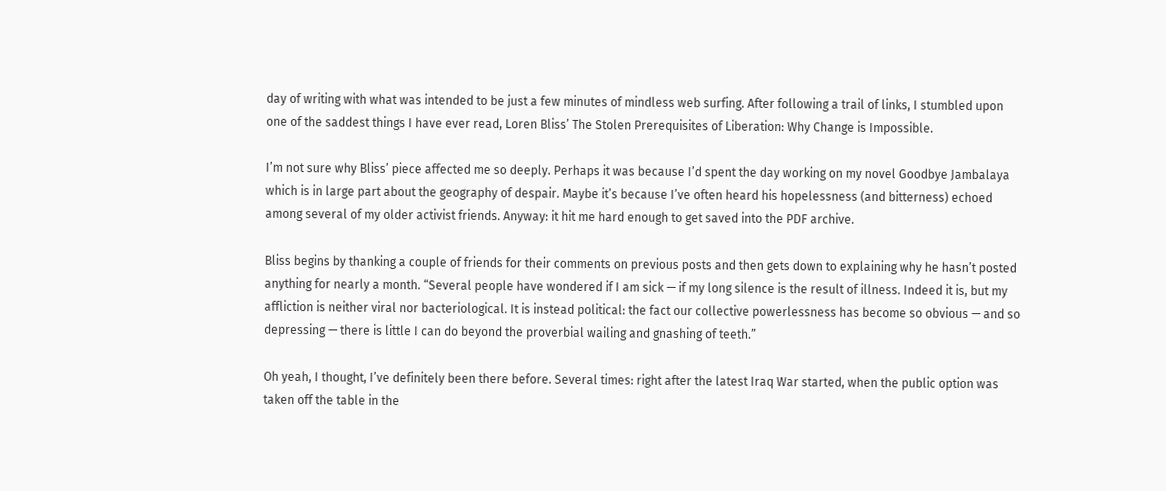day of writing with what was intended to be just a few minutes of mindless web surfing. After following a trail of links, I stumbled upon one of the saddest things I have ever read, Loren Bliss’ The Stolen Prerequisites of Liberation: Why Change is Impossible.

I’m not sure why Bliss’ piece affected me so deeply. Perhaps it was because I’d spent the day working on my novel Goodbye Jambalaya which is in large part about the geography of despair. Maybe it’s because I’ve often heard his hopelessness (and bitterness) echoed among several of my older activist friends. Anyway: it hit me hard enough to get saved into the PDF archive.

Bliss begins by thanking a couple of friends for their comments on previous posts and then gets down to explaining why he hasn’t posted anything for nearly a month. “Several people have wondered if I am sick — if my long silence is the result of illness. Indeed it is, but my affliction is neither viral nor bacteriological. It is instead political: the fact our collective powerlessness has become so obvious — and so depressing — there is little I can do beyond the proverbial wailing and gnashing of teeth.”

Oh yeah, I thought, I’ve definitely been there before. Several times: right after the latest Iraq War started, when the public option was taken off the table in the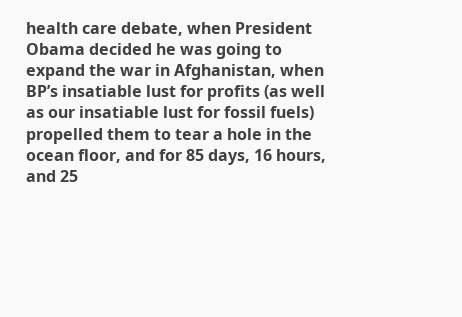health care debate, when President Obama decided he was going to expand the war in Afghanistan, when BP’s insatiable lust for profits (as well as our insatiable lust for fossil fuels) propelled them to tear a hole in the ocean floor, and for 85 days, 16 hours, and 25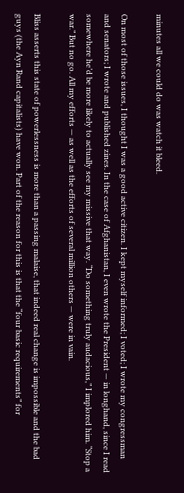minutes all we could do was watch it bleed.

On most of those issues, I thought I was a good active citizen. I kept myself informed; I voted; I wrote my congressman and senators; I wrote and published zines. In the case of Afghanistan, I even wrote the President — in longhand, since I read somewhere he’d be more likely to actually see my missive that way. “Do something truly audacious,” I implored him. “Stop a war.” But no go. All my efforts — as well as the efforts of several million others — were in vain.

Bliss asserts this state of powerlessness is more than a passing malaise, that indeed real change is impossible and the bad guys (the Ayn Rand capitalists) have won. Part of the reason for this is that the “four basic requirements” for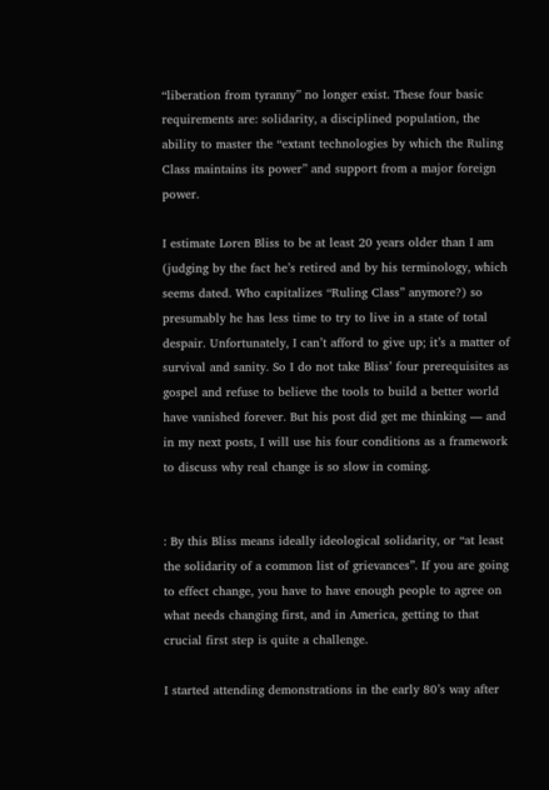“liberation from tyranny” no longer exist. These four basic requirements are: solidarity, a disciplined population, the ability to master the “extant technologies by which the Ruling Class maintains its power” and support from a major foreign power.

I estimate Loren Bliss to be at least 20 years older than I am (judging by the fact he’s retired and by his terminology, which seems dated. Who capitalizes “Ruling Class” anymore?) so presumably he has less time to try to live in a state of total despair. Unfortunately, I can’t afford to give up; it’s a matter of survival and sanity. So I do not take Bliss’ four prerequisites as gospel and refuse to believe the tools to build a better world have vanished forever. But his post did get me thinking — and in my next posts, I will use his four conditions as a framework to discuss why real change is so slow in coming.


: By this Bliss means ideally ideological solidarity, or “at least the solidarity of a common list of grievances”. If you are going to effect change, you have to have enough people to agree on what needs changing first, and in America, getting to that crucial first step is quite a challenge.

I started attending demonstrations in the early 80’s way after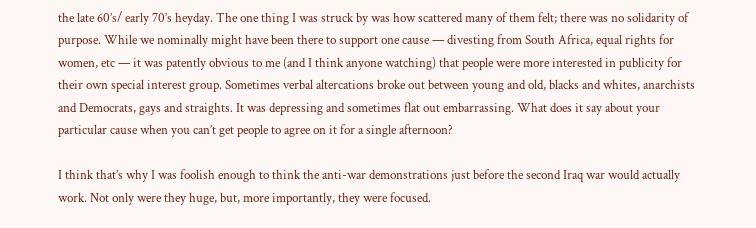the late 60’s/ early 70’s heyday. The one thing I was struck by was how scattered many of them felt; there was no solidarity of purpose. While we nominally might have been there to support one cause — divesting from South Africa, equal rights for women, etc — it was patently obvious to me (and I think anyone watching) that people were more interested in publicity for their own special interest group. Sometimes verbal altercations broke out between young and old, blacks and whites, anarchists and Democrats, gays and straights. It was depressing and sometimes flat out embarrassing. What does it say about your particular cause when you can’t get people to agree on it for a single afternoon?

I think that’s why I was foolish enough to think the anti-war demonstrations just before the second Iraq war would actually work. Not only were they huge, but, more importantly, they were focused.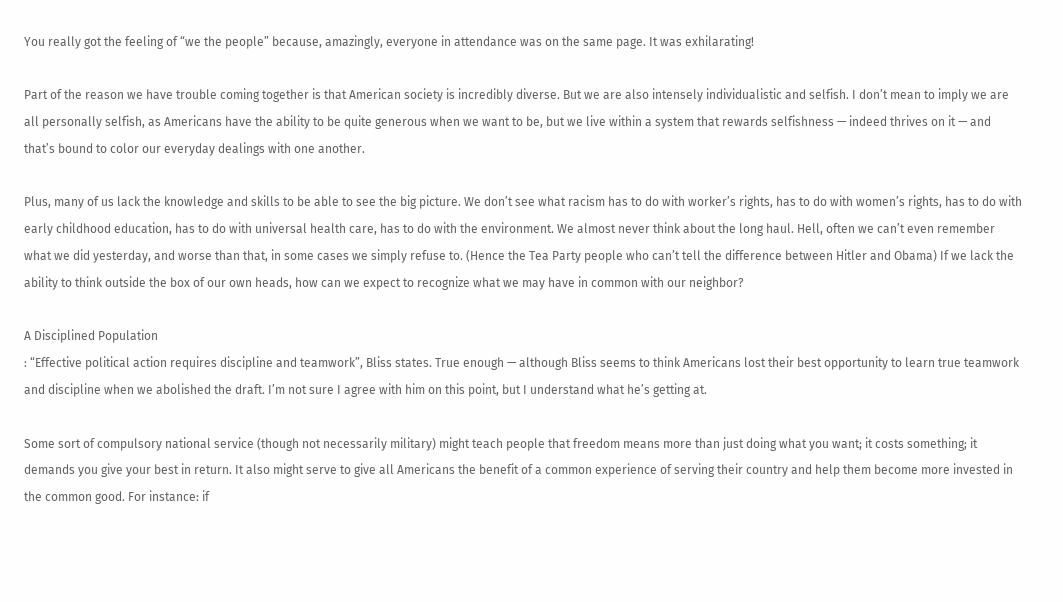You really got the feeling of “we the people” because, amazingly, everyone in attendance was on the same page. It was exhilarating!

Part of the reason we have trouble coming together is that American society is incredibly diverse. But we are also intensely individualistic and selfish. I don’t mean to imply we are all personally selfish, as Americans have the ability to be quite generous when we want to be, but we live within a system that rewards selfishness — indeed thrives on it — and that’s bound to color our everyday dealings with one another.

Plus, many of us lack the knowledge and skills to be able to see the big picture. We don’t see what racism has to do with worker’s rights, has to do with women’s rights, has to do with early childhood education, has to do with universal health care, has to do with the environment. We almost never think about the long haul. Hell, often we can’t even remember what we did yesterday, and worse than that, in some cases we simply refuse to. (Hence the Tea Party people who can’t tell the difference between Hitler and Obama) If we lack the ability to think outside the box of our own heads, how can we expect to recognize what we may have in common with our neighbor?

A Disciplined Population
: “Effective political action requires discipline and teamwork”, Bliss states. True enough — although Bliss seems to think Americans lost their best opportunity to learn true teamwork and discipline when we abolished the draft. I’m not sure I agree with him on this point, but I understand what he’s getting at.

Some sort of compulsory national service (though not necessarily military) might teach people that freedom means more than just doing what you want; it costs something; it demands you give your best in return. It also might serve to give all Americans the benefit of a common experience of serving their country and help them become more invested in the common good. For instance: if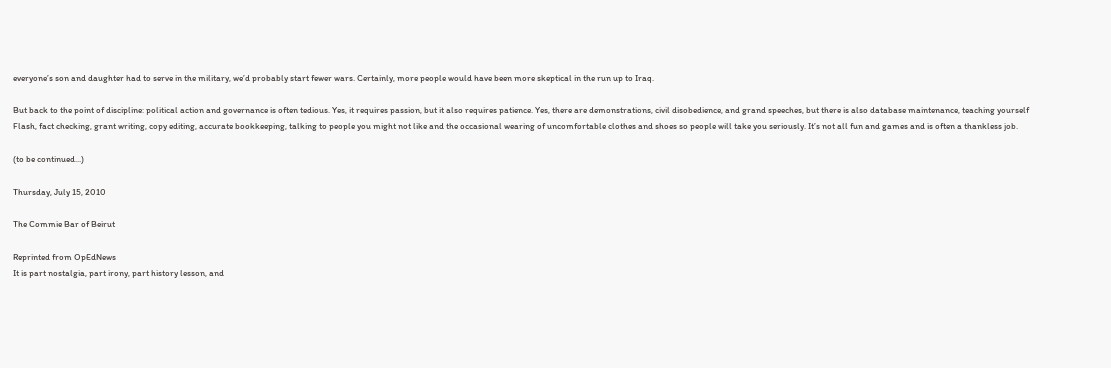everyone’s son and daughter had to serve in the military, we’d probably start fewer wars. Certainly, more people would have been more skeptical in the run up to Iraq.

But back to the point of discipline: political action and governance is often tedious. Yes, it requires passion, but it also requires patience. Yes, there are demonstrations, civil disobedience, and grand speeches, but there is also database maintenance, teaching yourself Flash, fact checking, grant writing, copy editing, accurate bookkeeping, talking to people you might not like and the occasional wearing of uncomfortable clothes and shoes so people will take you seriously. It’s not all fun and games and is often a thankless job.

(to be continued...)

Thursday, July 15, 2010

The Commie Bar of Beirut

Reprinted from OpEdNews
It is part nostalgia, part irony, part history lesson, and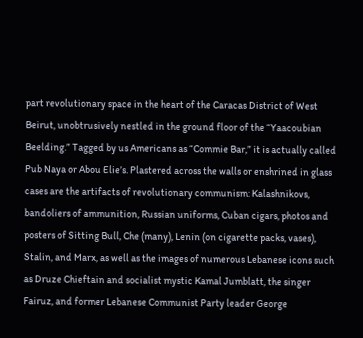part revolutionary space in the heart of the Caracas District of West Beirut, unobtrusively nestled in the ground floor of the “Yaacoubian Beelding.” Tagged by us Americans as “Commie Bar,” it is actually called Pub Naya or Abou Elie’s. Plastered across the walls or enshrined in glass cases are the artifacts of revolutionary communism: Kalashnikovs, bandoliers of ammunition, Russian uniforms, Cuban cigars, photos and posters of Sitting Bull, Che (many), Lenin (on cigarette packs, vases), Stalin, and Marx, as well as the images of numerous Lebanese icons such as Druze Chieftain and socialist mystic Kamal Jumblatt, the singer Fairuz, and former Lebanese Communist Party leader George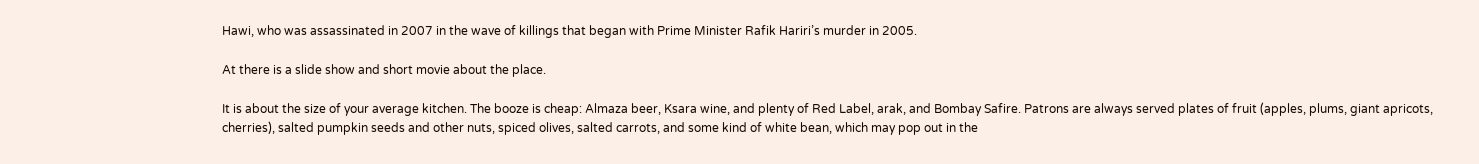Hawi, who was assassinated in 2007 in the wave of killings that began with Prime Minister Rafik Hariri’s murder in 2005.

At there is a slide show and short movie about the place.

It is about the size of your average kitchen. The booze is cheap: Almaza beer, Ksara wine, and plenty of Red Label, arak, and Bombay Safire. Patrons are always served plates of fruit (apples, plums, giant apricots, cherries), salted pumpkin seeds and other nuts, spiced olives, salted carrots, and some kind of white bean, which may pop out in the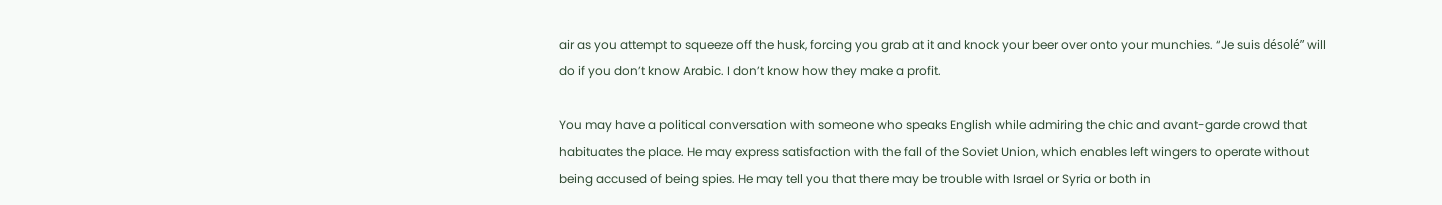air as you attempt to squeeze off the husk, forcing you grab at it and knock your beer over onto your munchies. “Je suis désolé” will do if you don’t know Arabic. I don’t know how they make a profit.

You may have a political conversation with someone who speaks English while admiring the chic and avant-garde crowd that habituates the place. He may express satisfaction with the fall of the Soviet Union, which enables left wingers to operate without being accused of being spies. He may tell you that there may be trouble with Israel or Syria or both in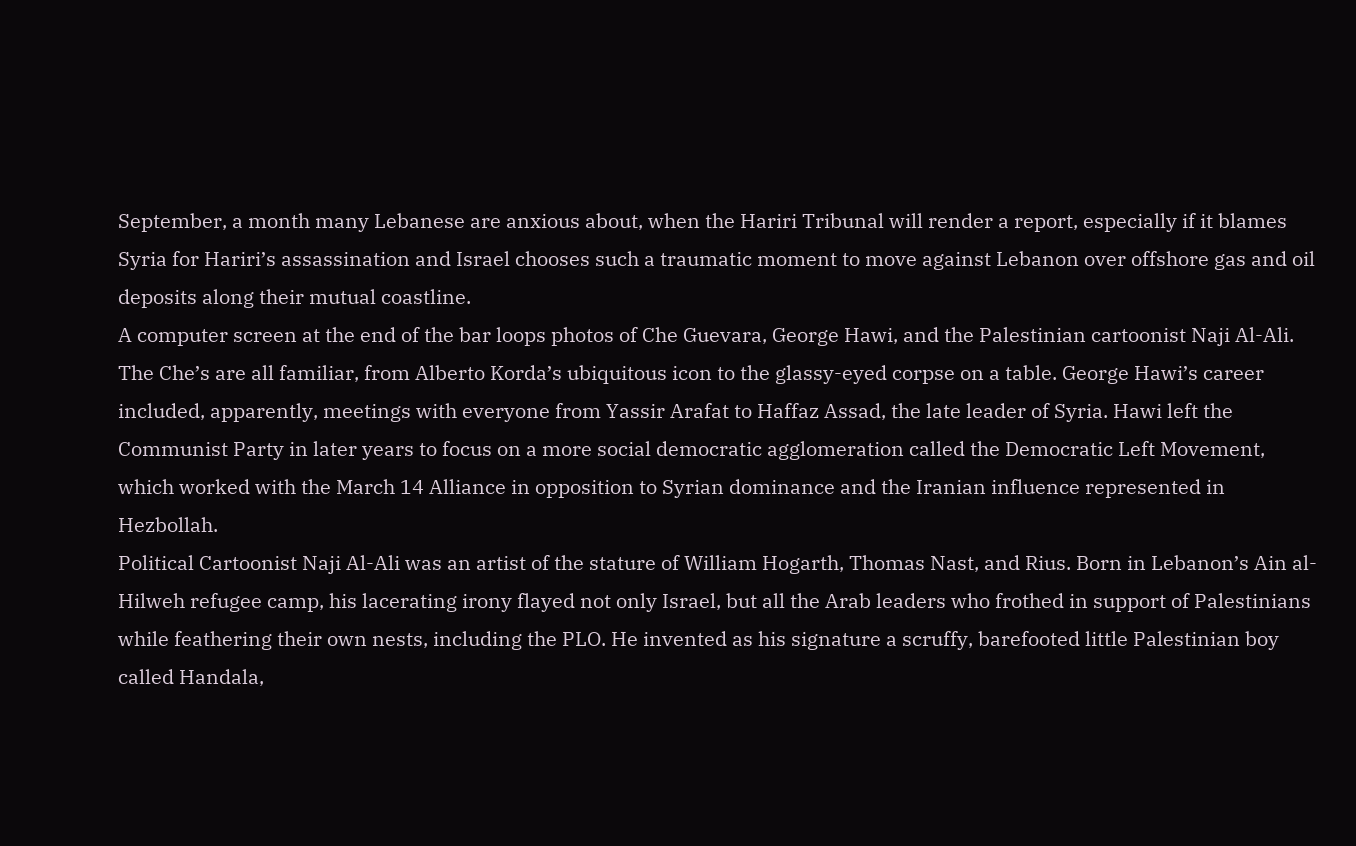September, a month many Lebanese are anxious about, when the Hariri Tribunal will render a report, especially if it blames Syria for Hariri’s assassination and Israel chooses such a traumatic moment to move against Lebanon over offshore gas and oil deposits along their mutual coastline.
A computer screen at the end of the bar loops photos of Che Guevara, George Hawi, and the Palestinian cartoonist Naji Al-Ali. The Che’s are all familiar, from Alberto Korda’s ubiquitous icon to the glassy-eyed corpse on a table. George Hawi’s career included, apparently, meetings with everyone from Yassir Arafat to Haffaz Assad, the late leader of Syria. Hawi left the Communist Party in later years to focus on a more social democratic agglomeration called the Democratic Left Movement, which worked with the March 14 Alliance in opposition to Syrian dominance and the Iranian influence represented in Hezbollah.
Political Cartoonist Naji Al-Ali was an artist of the stature of William Hogarth, Thomas Nast, and Rius. Born in Lebanon’s Ain al-Hilweh refugee camp, his lacerating irony flayed not only Israel, but all the Arab leaders who frothed in support of Palestinians while feathering their own nests, including the PLO. He invented as his signature a scruffy, barefooted little Palestinian boy called Handala,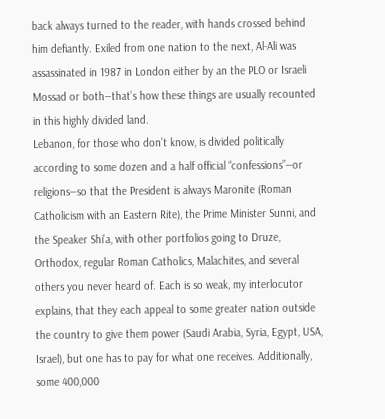back always turned to the reader, with hands crossed behind him defiantly. Exiled from one nation to the next, Al-Ali was assassinated in 1987 in London either by an the PLO or Israeli Mossad or both―that’s how these things are usually recounted in this highly divided land.
Lebanon, for those who don’t know, is divided politically according to some dozen and a half official “confessions”―or religions―so that the President is always Maronite (Roman Catholicism with an Eastern Rite), the Prime Minister Sunni, and the Speaker Shi’a, with other portfolios going to Druze, Orthodox, regular Roman Catholics, Malachites, and several others you never heard of. Each is so weak, my interlocutor explains, that they each appeal to some greater nation outside the country to give them power (Saudi Arabia, Syria, Egypt, USA, Israel), but one has to pay for what one receives. Additionally, some 400,000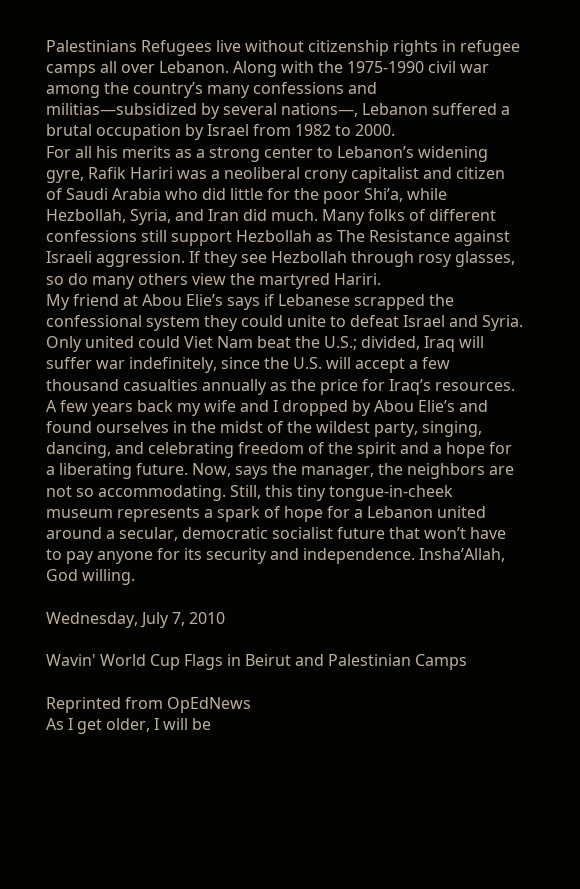Palestinians Refugees live without citizenship rights in refugee camps all over Lebanon. Along with the 1975-1990 civil war among the country’s many confessions and militias―subsidized by several nations―, Lebanon suffered a brutal occupation by Israel from 1982 to 2000.
For all his merits as a strong center to Lebanon’s widening gyre, Rafik Hariri was a neoliberal crony capitalist and citizen of Saudi Arabia who did little for the poor Shi’a, while Hezbollah, Syria, and Iran did much. Many folks of different confessions still support Hezbollah as The Resistance against Israeli aggression. If they see Hezbollah through rosy glasses, so do many others view the martyred Hariri.
My friend at Abou Elie’s says if Lebanese scrapped the confessional system they could unite to defeat Israel and Syria. Only united could Viet Nam beat the U.S.; divided, Iraq will suffer war indefinitely, since the U.S. will accept a few thousand casualties annually as the price for Iraq’s resources.
A few years back my wife and I dropped by Abou Elie’s and found ourselves in the midst of the wildest party, singing, dancing, and celebrating freedom of the spirit and a hope for a liberating future. Now, says the manager, the neighbors are not so accommodating. Still, this tiny tongue-in-cheek museum represents a spark of hope for a Lebanon united around a secular, democratic socialist future that won’t have to pay anyone for its security and independence. Insha’Allah, God willing.

Wednesday, July 7, 2010

Wavin' World Cup Flags in Beirut and Palestinian Camps

Reprinted from OpEdNews
As I get older, I will be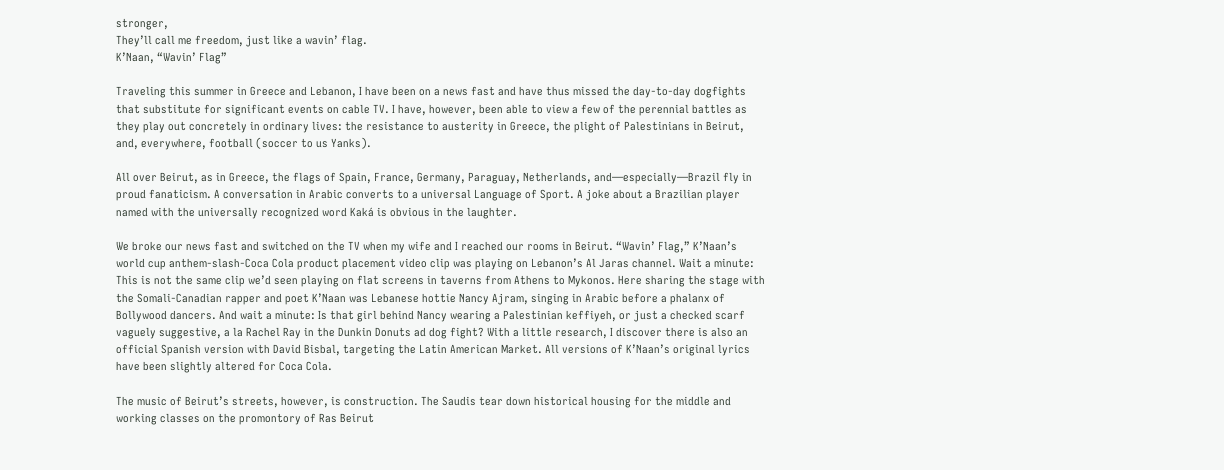stronger,
They’ll call me freedom, just like a wavin’ flag.
K’Naan, “Wavin’ Flag”

Traveling this summer in Greece and Lebanon, I have been on a news fast and have thus missed the day-to-day dogfights that substitute for significant events on cable TV. I have, however, been able to view a few of the perennial battles as they play out concretely in ordinary lives: the resistance to austerity in Greece, the plight of Palestinians in Beirut, and, everywhere, football (soccer to us Yanks).

All over Beirut, as in Greece, the flags of Spain, France, Germany, Paraguay, Netherlands, and―especially―Brazil fly in proud fanaticism. A conversation in Arabic converts to a universal Language of Sport. A joke about a Brazilian player named with the universally recognized word Kaká is obvious in the laughter.

We broke our news fast and switched on the TV when my wife and I reached our rooms in Beirut. “Wavin’ Flag,” K’Naan’s world cup anthem-slash-Coca Cola product placement video clip was playing on Lebanon’s Al Jaras channel. Wait a minute: This is not the same clip we’d seen playing on flat screens in taverns from Athens to Mykonos. Here sharing the stage with the Somali-Canadian rapper and poet K’Naan was Lebanese hottie Nancy Ajram, singing in Arabic before a phalanx of Bollywood dancers. And wait a minute: Is that girl behind Nancy wearing a Palestinian keffiyeh, or just a checked scarf vaguely suggestive, a la Rachel Ray in the Dunkin Donuts ad dog fight? With a little research, I discover there is also an official Spanish version with David Bisbal, targeting the Latin American Market. All versions of K’Naan’s original lyrics have been slightly altered for Coca Cola.

The music of Beirut’s streets, however, is construction. The Saudis tear down historical housing for the middle and working classes on the promontory of Ras Beirut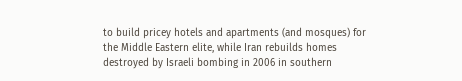to build pricey hotels and apartments (and mosques) for the Middle Eastern elite, while Iran rebuilds homes destroyed by Israeli bombing in 2006 in southern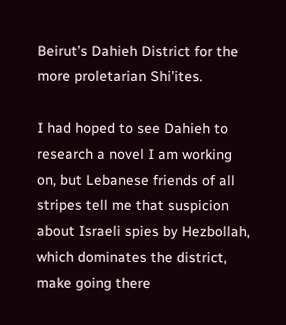Beirut’s Dahieh District for the more proletarian Shi’ites.

I had hoped to see Dahieh to research a novel I am working on, but Lebanese friends of all stripes tell me that suspicion about Israeli spies by Hezbollah, which dominates the district, make going there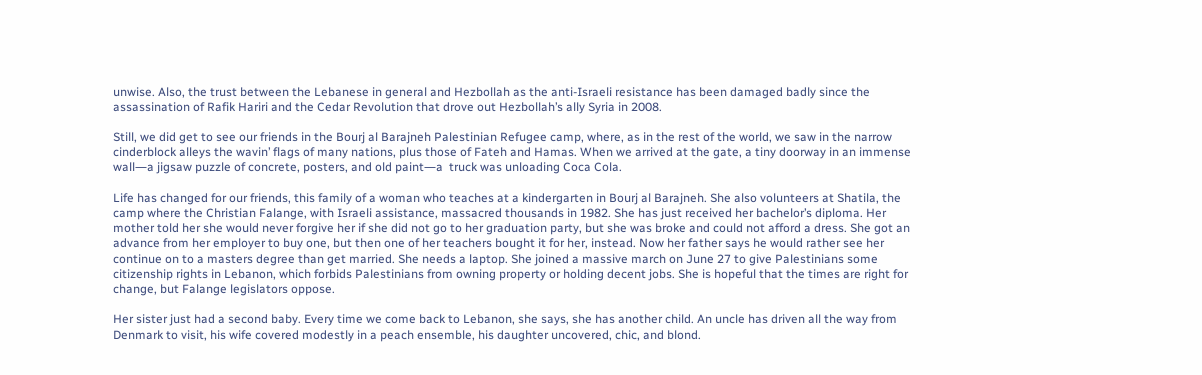unwise. Also, the trust between the Lebanese in general and Hezbollah as the anti-Israeli resistance has been damaged badly since the assassination of Rafik Hariri and the Cedar Revolution that drove out Hezbollah’s ally Syria in 2008.

Still, we did get to see our friends in the Bourj al Barajneh Palestinian Refugee camp, where, as in the rest of the world, we saw in the narrow cinderblock alleys the wavin’ flags of many nations, plus those of Fateh and Hamas. When we arrived at the gate, a tiny doorway in an immense wall―a jigsaw puzzle of concrete, posters, and old paint―a  truck was unloading Coca Cola.

Life has changed for our friends, this family of a woman who teaches at a kindergarten in Bourj al Barajneh. She also volunteers at Shatila, the camp where the Christian Falange, with Israeli assistance, massacred thousands in 1982. She has just received her bachelor’s diploma. Her mother told her she would never forgive her if she did not go to her graduation party, but she was broke and could not afford a dress. She got an advance from her employer to buy one, but then one of her teachers bought it for her, instead. Now her father says he would rather see her continue on to a masters degree than get married. She needs a laptop. She joined a massive march on June 27 to give Palestinians some citizenship rights in Lebanon, which forbids Palestinians from owning property or holding decent jobs. She is hopeful that the times are right for change, but Falange legislators oppose.

Her sister just had a second baby. Every time we come back to Lebanon, she says, she has another child. An uncle has driven all the way from Denmark to visit, his wife covered modestly in a peach ensemble, his daughter uncovered, chic, and blond.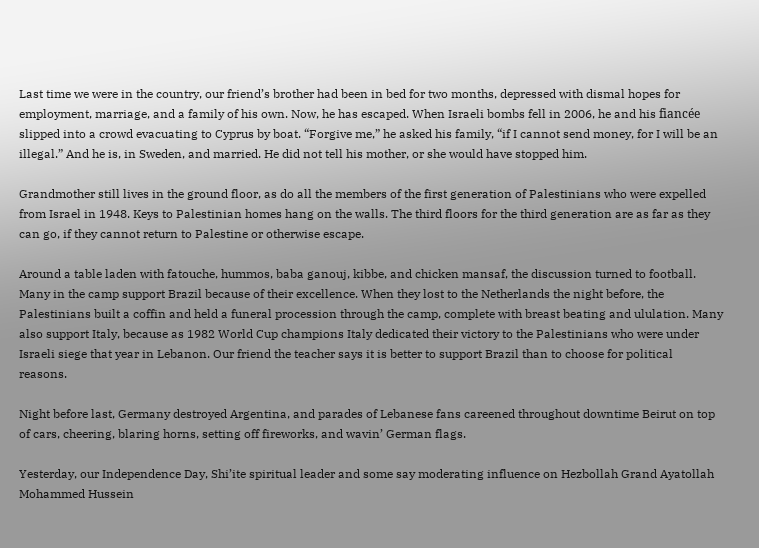Last time we were in the country, our friend’s brother had been in bed for two months, depressed with dismal hopes for employment, marriage, and a family of his own. Now, he has escaped. When Israeli bombs fell in 2006, he and his fiancée slipped into a crowd evacuating to Cyprus by boat. “Forgive me,” he asked his family, “if I cannot send money, for I will be an illegal.” And he is, in Sweden, and married. He did not tell his mother, or she would have stopped him.

Grandmother still lives in the ground floor, as do all the members of the first generation of Palestinians who were expelled from Israel in 1948. Keys to Palestinian homes hang on the walls. The third floors for the third generation are as far as they can go, if they cannot return to Palestine or otherwise escape.

Around a table laden with fatouche, hummos, baba ganouj, kibbe, and chicken mansaf, the discussion turned to football. Many in the camp support Brazil because of their excellence. When they lost to the Netherlands the night before, the Palestinians built a coffin and held a funeral procession through the camp, complete with breast beating and ululation. Many also support Italy, because as 1982 World Cup champions Italy dedicated their victory to the Palestinians who were under Israeli siege that year in Lebanon. Our friend the teacher says it is better to support Brazil than to choose for political reasons.

Night before last, Germany destroyed Argentina, and parades of Lebanese fans careened throughout downtime Beirut on top of cars, cheering, blaring horns, setting off fireworks, and wavin’ German flags.

Yesterday, our Independence Day, Shi’ite spiritual leader and some say moderating influence on Hezbollah Grand Ayatollah Mohammed Hussein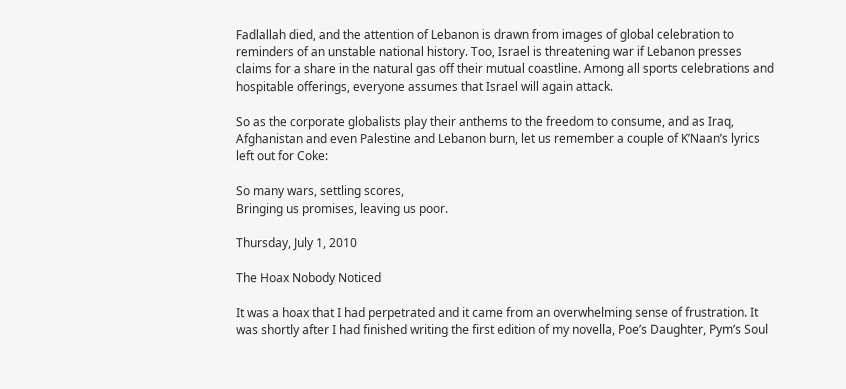Fadlallah died, and the attention of Lebanon is drawn from images of global celebration to reminders of an unstable national history. Too, Israel is threatening war if Lebanon presses claims for a share in the natural gas off their mutual coastline. Among all sports celebrations and hospitable offerings, everyone assumes that Israel will again attack.

So as the corporate globalists play their anthems to the freedom to consume, and as Iraq, Afghanistan and even Palestine and Lebanon burn, let us remember a couple of K’Naan’s lyrics left out for Coke:

So many wars, settling scores,
Bringing us promises, leaving us poor.

Thursday, July 1, 2010

The Hoax Nobody Noticed

It was a hoax that I had perpetrated and it came from an overwhelming sense of frustration. It was shortly after I had finished writing the first edition of my novella, Poe’s Daughter, Pym’s Soul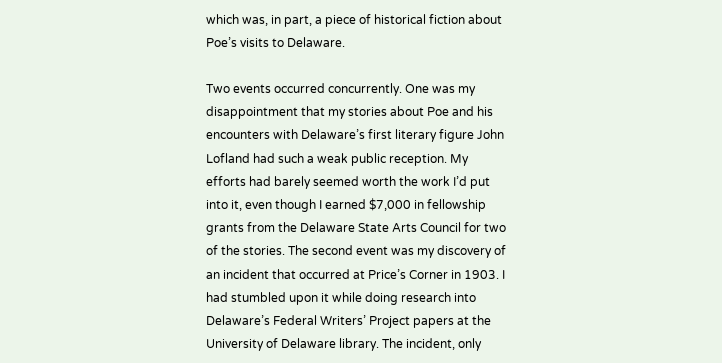which was, in part, a piece of historical fiction about Poe’s visits to Delaware.

Two events occurred concurrently. One was my disappointment that my stories about Poe and his encounters with Delaware’s first literary figure John Lofland had such a weak public reception. My efforts had barely seemed worth the work I’d put into it, even though I earned $7,000 in fellowship grants from the Delaware State Arts Council for two of the stories. The second event was my discovery of an incident that occurred at Price’s Corner in 1903. I had stumbled upon it while doing research into Delaware’s Federal Writers’ Project papers at the University of Delaware library. The incident, only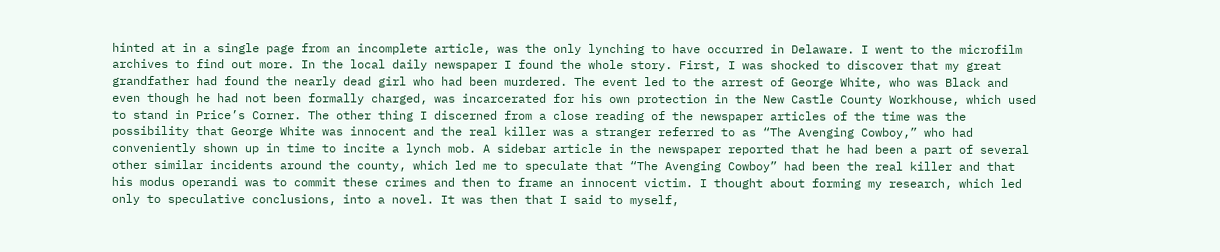hinted at in a single page from an incomplete article, was the only lynching to have occurred in Delaware. I went to the microfilm archives to find out more. In the local daily newspaper I found the whole story. First, I was shocked to discover that my great grandfather had found the nearly dead girl who had been murdered. The event led to the arrest of George White, who was Black and even though he had not been formally charged, was incarcerated for his own protection in the New Castle County Workhouse, which used to stand in Price’s Corner. The other thing I discerned from a close reading of the newspaper articles of the time was the possibility that George White was innocent and the real killer was a stranger referred to as “The Avenging Cowboy,” who had conveniently shown up in time to incite a lynch mob. A sidebar article in the newspaper reported that he had been a part of several other similar incidents around the county, which led me to speculate that “The Avenging Cowboy” had been the real killer and that his modus operandi was to commit these crimes and then to frame an innocent victim. I thought about forming my research, which led only to speculative conclusions, into a novel. It was then that I said to myself,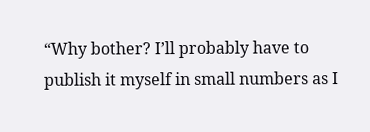“Why bother? I’ll probably have to publish it myself in small numbers as I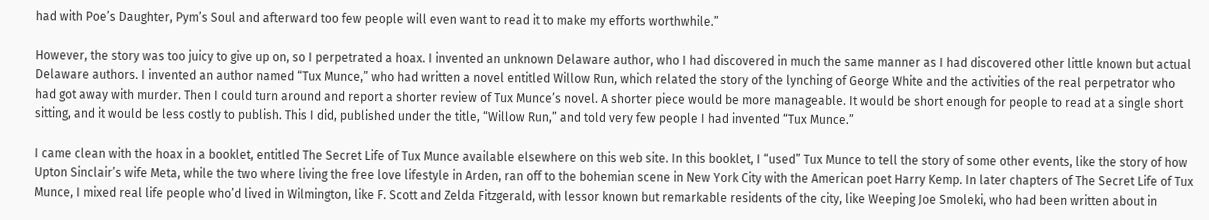had with Poe’s Daughter, Pym’s Soul and afterward too few people will even want to read it to make my efforts worthwhile.”

However, the story was too juicy to give up on, so I perpetrated a hoax. I invented an unknown Delaware author, who I had discovered in much the same manner as I had discovered other little known but actual Delaware authors. I invented an author named “Tux Munce,” who had written a novel entitled Willow Run, which related the story of the lynching of George White and the activities of the real perpetrator who had got away with murder. Then I could turn around and report a shorter review of Tux Munce’s novel. A shorter piece would be more manageable. It would be short enough for people to read at a single short sitting, and it would be less costly to publish. This I did, published under the title, “Willow Run,” and told very few people I had invented “Tux Munce.”

I came clean with the hoax in a booklet, entitled The Secret Life of Tux Munce available elsewhere on this web site. In this booklet, I “used” Tux Munce to tell the story of some other events, like the story of how Upton Sinclair’s wife Meta, while the two where living the free love lifestyle in Arden, ran off to the bohemian scene in New York City with the American poet Harry Kemp. In later chapters of The Secret Life of Tux Munce, I mixed real life people who’d lived in Wilmington, like F. Scott and Zelda Fitzgerald, with lessor known but remarkable residents of the city, like Weeping Joe Smoleki, who had been written about in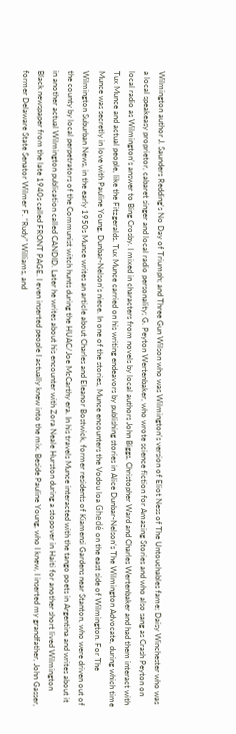Wilmington author J. Saunders Redding's No Day of Triumph; and Three Gun Wilson who was Wilmington’s version of Eliot Ness of The Untouchables fame; Daisy Winchester who was a local speakeasy proprietor, cabaret singer and local radio personality; G. Peyton Wertenbaker, who wrote science fiction for Amazing Stories and who also sang as Crash Peyton on local radio as Wilmington’s answer to Bing Crosby. I mixed in characters from novels by local authors John Biggs, Christopher Ward and Charles Wertenbaker and had them interact with Tux Munce and actual people, like the Fitzgeralds. Tux Munce carried on his writing endeavors by publishing stories in Alice Dunbar-Nelson’s The Wilmington Advocate, during which time Munce was secretly in love with Pauline Young, Dunbar-Nelson’s niece. In one of the stories, Munce encounters the Vodou loa Ghedé on the east side of Wilmington. For The Wilmington Suburban News, in the early 1950s Munce writes an article about Charles and Eleanor Bostwick, former residents of Kiamensi Gardens near Stanton, who were driven out of the county by local perpetrators of the Communist witch hunts during the HUAC/Joe McCarthy era. In his travels Munce interacted with the tango poets in Argentina and writes about it in another actual Wilmington publication called CANDID. Later he writes about his encounter with Zora Neale Hurston during a stopover in Haiti for another short lived Wilmington Black newspaper from the late 1940s called FRONT PAGE. I even inserted people I actually knew into the mix. Beside Pauline Young, who I knew, I inserted my grandfather, John Gasser, former Delaware State Senator Wilmer F. “Rudy” Williams, and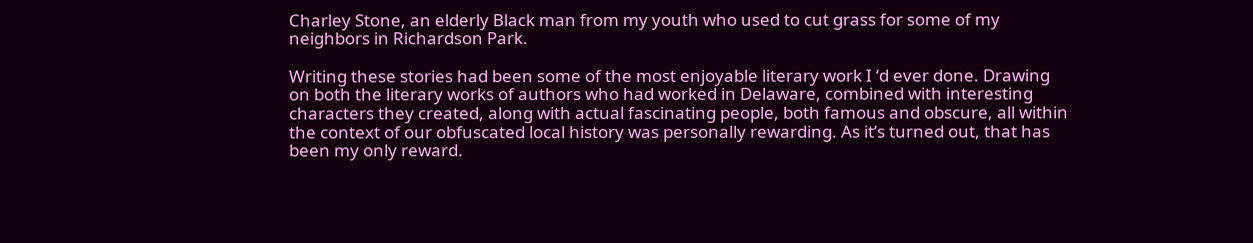Charley Stone, an elderly Black man from my youth who used to cut grass for some of my neighbors in Richardson Park.

Writing these stories had been some of the most enjoyable literary work I ‘d ever done. Drawing on both the literary works of authors who had worked in Delaware, combined with interesting characters they created, along with actual fascinating people, both famous and obscure, all within the context of our obfuscated local history was personally rewarding. As it’s turned out, that has been my only reward.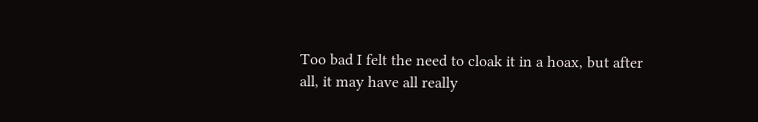Too bad I felt the need to cloak it in a hoax, but after all, it may have all really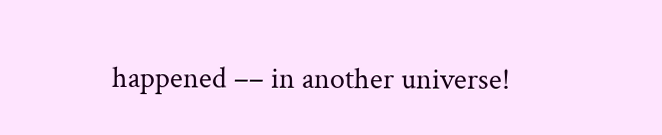happened –– in another universe!